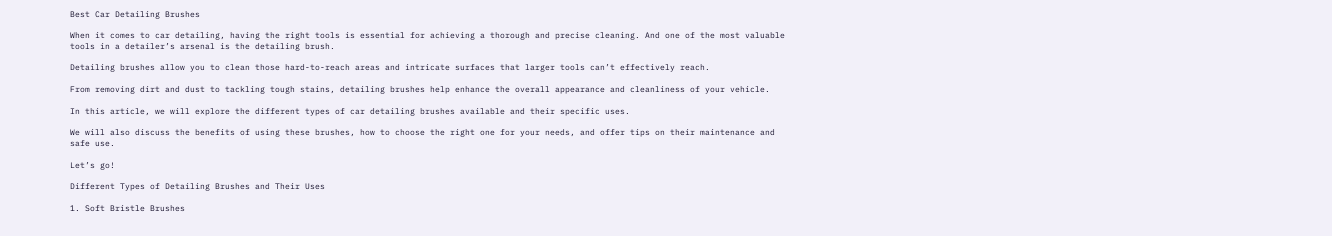Best Car Detailing Brushes

When it comes to car detailing, having the right tools is essential for achieving a thorough and precise cleaning. And one of the most valuable tools in a detailer’s arsenal is the detailing brush.

Detailing brushes allow you to clean those hard-to-reach areas and intricate surfaces that larger tools can’t effectively reach.

From removing dirt and dust to tackling tough stains, detailing brushes help enhance the overall appearance and cleanliness of your vehicle.

In this article, we will explore the different types of car detailing brushes available and their specific uses.

We will also discuss the benefits of using these brushes, how to choose the right one for your needs, and offer tips on their maintenance and safe use.

Let’s go!

Different Types of Detailing Brushes and Their Uses

1. Soft Bristle Brushes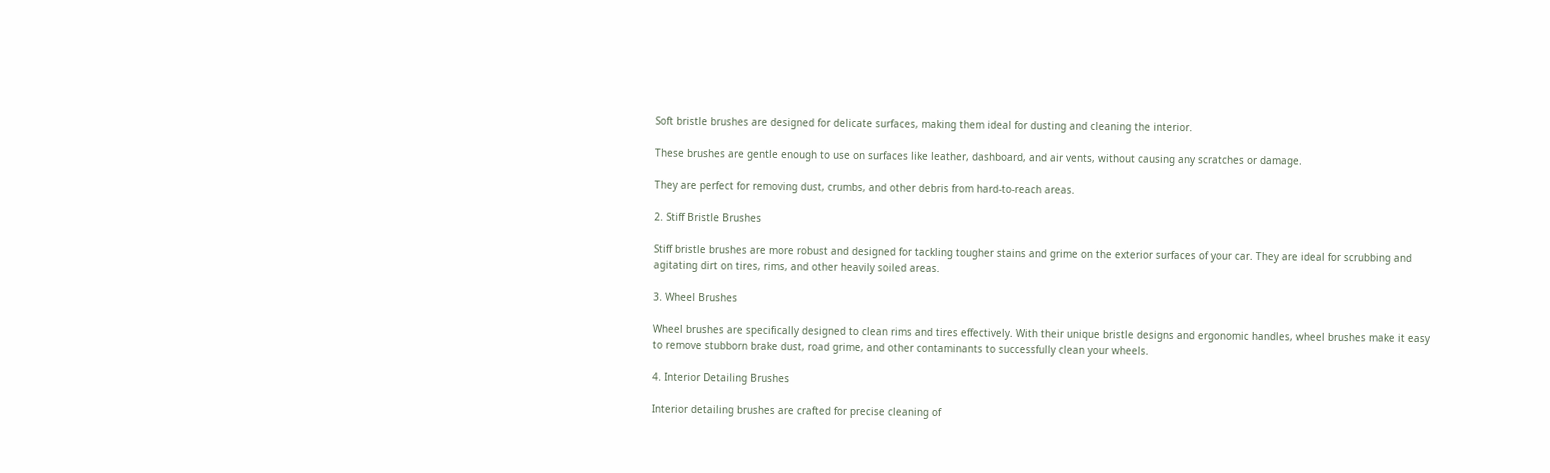Soft bristle brushes are designed for delicate surfaces, making them ideal for dusting and cleaning the interior.

These brushes are gentle enough to use on surfaces like leather, dashboard, and air vents, without causing any scratches or damage.

They are perfect for removing dust, crumbs, and other debris from hard-to-reach areas.

2. Stiff Bristle Brushes

Stiff bristle brushes are more robust and designed for tackling tougher stains and grime on the exterior surfaces of your car. They are ideal for scrubbing and agitating dirt on tires, rims, and other heavily soiled areas.

3. Wheel Brushes

Wheel brushes are specifically designed to clean rims and tires effectively. With their unique bristle designs and ergonomic handles, wheel brushes make it easy to remove stubborn brake dust, road grime, and other contaminants to successfully clean your wheels.

4. Interior Detailing Brushes

Interior detailing brushes are crafted for precise cleaning of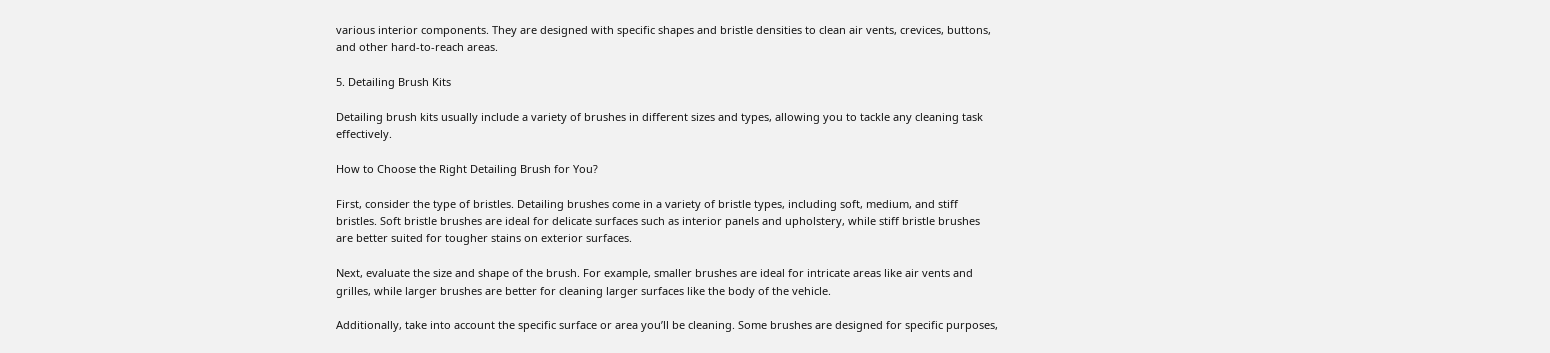various interior components. They are designed with specific shapes and bristle densities to clean air vents, crevices, buttons, and other hard-to-reach areas.

5. Detailing Brush Kits

Detailing brush kits usually include a variety of brushes in different sizes and types, allowing you to tackle any cleaning task effectively.

How to Choose the Right Detailing Brush for You?

First, consider the type of bristles. Detailing brushes come in a variety of bristle types, including soft, medium, and stiff bristles. Soft bristle brushes are ideal for delicate surfaces such as interior panels and upholstery, while stiff bristle brushes are better suited for tougher stains on exterior surfaces.

Next, evaluate the size and shape of the brush. For example, smaller brushes are ideal for intricate areas like air vents and grilles, while larger brushes are better for cleaning larger surfaces like the body of the vehicle.

Additionally, take into account the specific surface or area you’ll be cleaning. Some brushes are designed for specific purposes,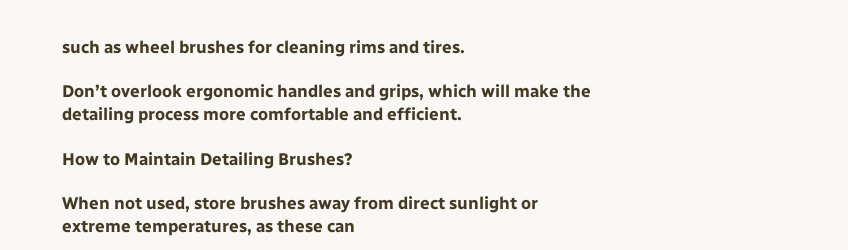such as wheel brushes for cleaning rims and tires.

Don’t overlook ergonomic handles and grips, which will make the detailing process more comfortable and efficient.

How to Maintain Detailing Brushes?

When not used, store brushes away from direct sunlight or extreme temperatures, as these can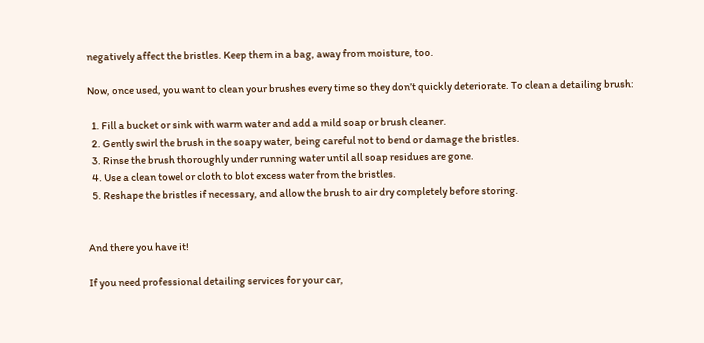negatively affect the bristles. Keep them in a bag, away from moisture, too.

Now, once used, you want to clean your brushes every time so they don’t quickly deteriorate. To clean a detailing brush:

  1. Fill a bucket or sink with warm water and add a mild soap or brush cleaner.
  2. Gently swirl the brush in the soapy water, being careful not to bend or damage the bristles.
  3. Rinse the brush thoroughly under running water until all soap residues are gone.
  4. Use a clean towel or cloth to blot excess water from the bristles.
  5. Reshape the bristles if necessary, and allow the brush to air dry completely before storing.


And there you have it!

If you need professional detailing services for your car,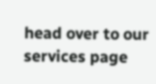head over to our services page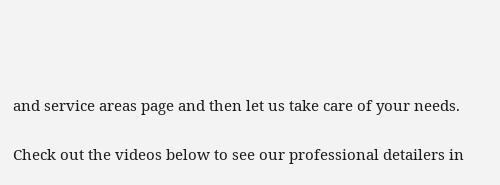and service areas page and then let us take care of your needs.

Check out the videos below to see our professional detailers in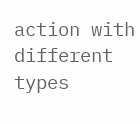action with different types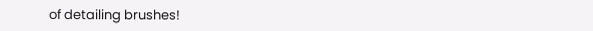of detailing brushes!